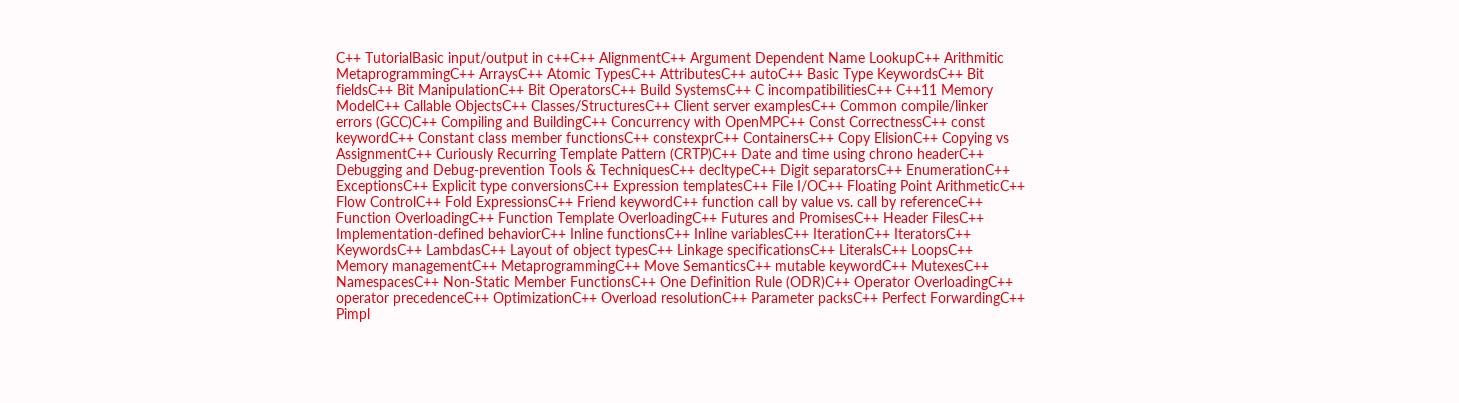C++ TutorialBasic input/output in c++C++ AlignmentC++ Argument Dependent Name LookupC++ Arithmitic MetaprogrammingC++ ArraysC++ Atomic TypesC++ AttributesC++ autoC++ Basic Type KeywordsC++ Bit fieldsC++ Bit ManipulationC++ Bit OperatorsC++ Build SystemsC++ C incompatibilitiesC++ C++11 Memory ModelC++ Callable ObjectsC++ Classes/StructuresC++ Client server examplesC++ Common compile/linker errors (GCC)C++ Compiling and BuildingC++ Concurrency with OpenMPC++ Const CorrectnessC++ const keywordC++ Constant class member functionsC++ constexprC++ ContainersC++ Copy ElisionC++ Copying vs AssignmentC++ Curiously Recurring Template Pattern (CRTP)C++ Date and time using chrono headerC++ Debugging and Debug-prevention Tools & TechniquesC++ decltypeC++ Digit separatorsC++ EnumerationC++ ExceptionsC++ Explicit type conversionsC++ Expression templatesC++ File I/OC++ Floating Point ArithmeticC++ Flow ControlC++ Fold ExpressionsC++ Friend keywordC++ function call by value vs. call by referenceC++ Function OverloadingC++ Function Template OverloadingC++ Futures and PromisesC++ Header FilesC++ Implementation-defined behaviorC++ Inline functionsC++ Inline variablesC++ IterationC++ IteratorsC++ KeywordsC++ LambdasC++ Layout of object typesC++ Linkage specificationsC++ LiteralsC++ LoopsC++ Memory managementC++ MetaprogrammingC++ Move SemanticsC++ mutable keywordC++ MutexesC++ NamespacesC++ Non-Static Member FunctionsC++ One Definition Rule (ODR)C++ Operator OverloadingC++ operator precedenceC++ OptimizationC++ Overload resolutionC++ Parameter packsC++ Perfect ForwardingC++ Pimpl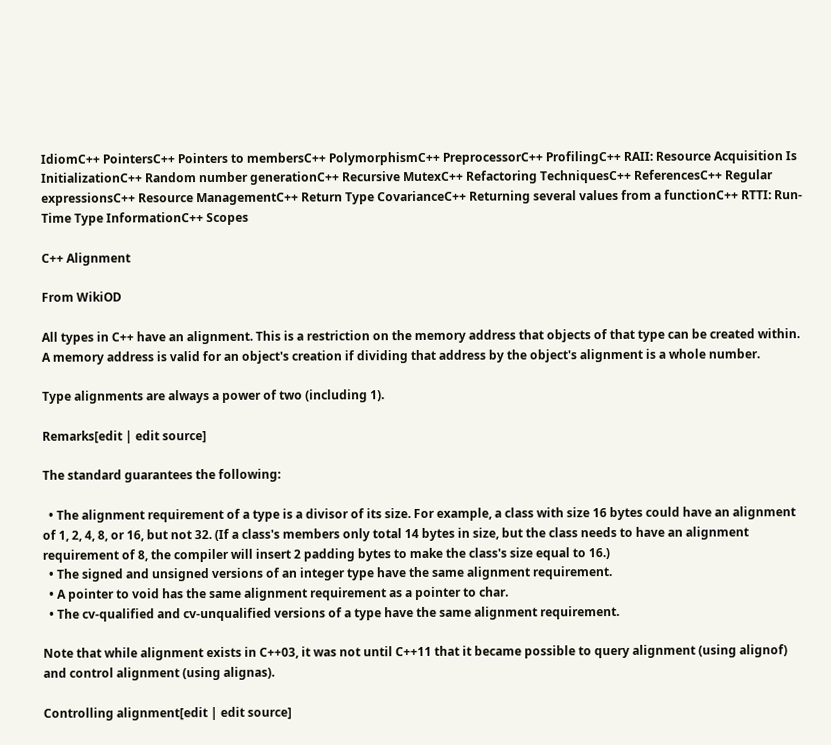IdiomC++ PointersC++ Pointers to membersC++ PolymorphismC++ PreprocessorC++ ProfilingC++ RAII: Resource Acquisition Is InitializationC++ Random number generationC++ Recursive MutexC++ Refactoring TechniquesC++ ReferencesC++ Regular expressionsC++ Resource ManagementC++ Return Type CovarianceC++ Returning several values from a functionC++ RTTI: Run-Time Type InformationC++ Scopes

C++ Alignment

From WikiOD

All types in C++ have an alignment. This is a restriction on the memory address that objects of that type can be created within. A memory address is valid for an object's creation if dividing that address by the object's alignment is a whole number.

Type alignments are always a power of two (including 1).

Remarks[edit | edit source]

The standard guarantees the following:

  • The alignment requirement of a type is a divisor of its size. For example, a class with size 16 bytes could have an alignment of 1, 2, 4, 8, or 16, but not 32. (If a class's members only total 14 bytes in size, but the class needs to have an alignment requirement of 8, the compiler will insert 2 padding bytes to make the class's size equal to 16.)
  • The signed and unsigned versions of an integer type have the same alignment requirement.
  • A pointer to void has the same alignment requirement as a pointer to char.
  • The cv-qualified and cv-unqualified versions of a type have the same alignment requirement.

Note that while alignment exists in C++03, it was not until C++11 that it became possible to query alignment (using alignof) and control alignment (using alignas).

Controlling alignment[edit | edit source]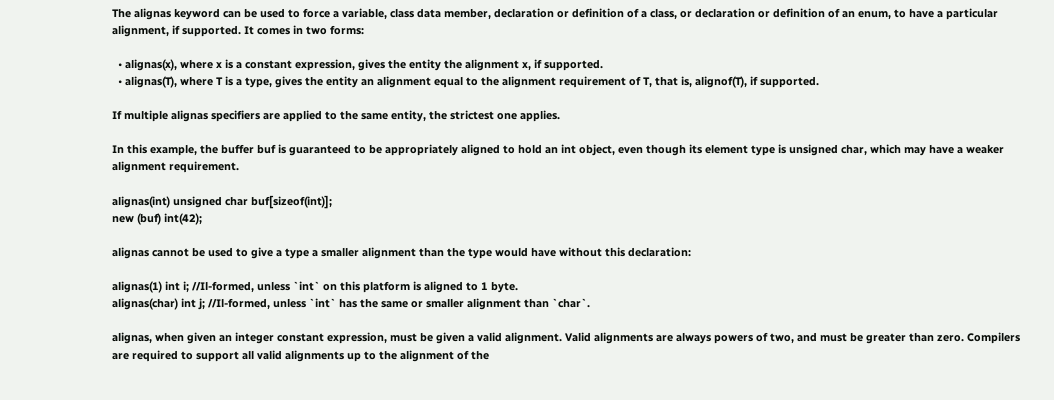The alignas keyword can be used to force a variable, class data member, declaration or definition of a class, or declaration or definition of an enum, to have a particular alignment, if supported. It comes in two forms:

  • alignas(x), where x is a constant expression, gives the entity the alignment x, if supported.
  • alignas(T), where T is a type, gives the entity an alignment equal to the alignment requirement of T, that is, alignof(T), if supported.

If multiple alignas specifiers are applied to the same entity, the strictest one applies.

In this example, the buffer buf is guaranteed to be appropriately aligned to hold an int object, even though its element type is unsigned char, which may have a weaker alignment requirement.

alignas(int) unsigned char buf[sizeof(int)];
new (buf) int(42);

alignas cannot be used to give a type a smaller alignment than the type would have without this declaration:

alignas(1) int i; //Il-formed, unless `int` on this platform is aligned to 1 byte.
alignas(char) int j; //Il-formed, unless `int` has the same or smaller alignment than `char`.

alignas, when given an integer constant expression, must be given a valid alignment. Valid alignments are always powers of two, and must be greater than zero. Compilers are required to support all valid alignments up to the alignment of the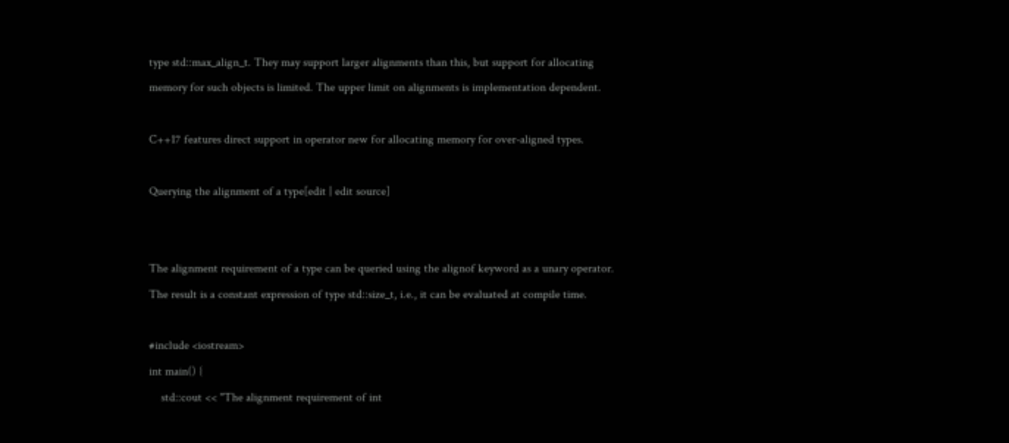type std::max_align_t. They may support larger alignments than this, but support for allocating memory for such objects is limited. The upper limit on alignments is implementation dependent.

C++17 features direct support in operator new for allocating memory for over-aligned types.

Querying the alignment of a type[edit | edit source]


The alignment requirement of a type can be queried using the alignof keyword as a unary operator. The result is a constant expression of type std::size_t, i.e., it can be evaluated at compile time.

#include <iostream>
int main() {
    std::cout << "The alignment requirement of int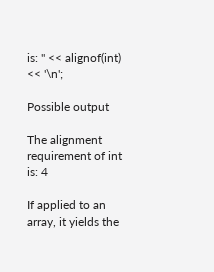is: " << alignof(int) << '\n';

Possible output

The alignment requirement of int is: 4

If applied to an array, it yields the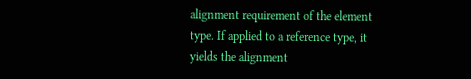alignment requirement of the element type. If applied to a reference type, it yields the alignment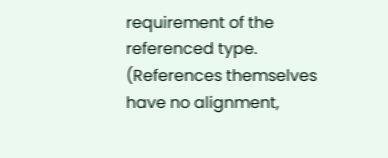requirement of the referenced type. (References themselves have no alignment,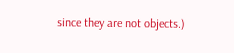since they are not objects.)